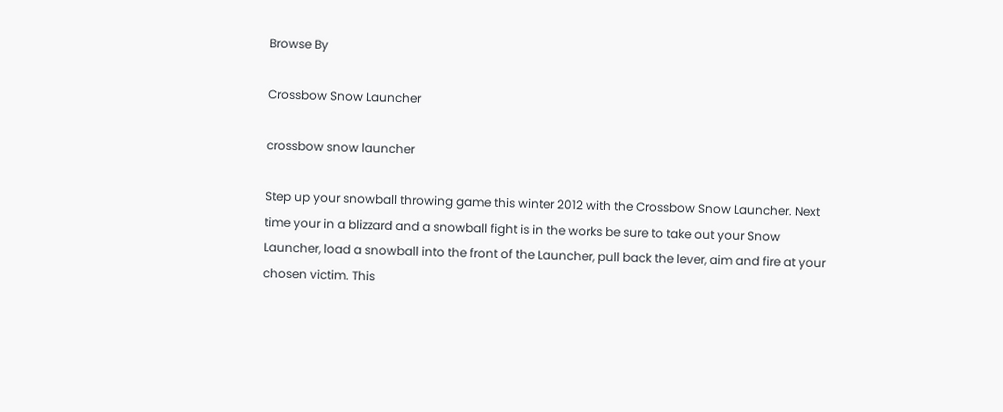Browse By

Crossbow Snow Launcher

crossbow snow launcher

Step up your snowball throwing game this winter 2012 with the Crossbow Snow Launcher. Next time your in a blizzard and a snowball fight is in the works be sure to take out your Snow Launcher, load a snowball into the front of the Launcher, pull back the lever, aim and fire at your chosen victim. This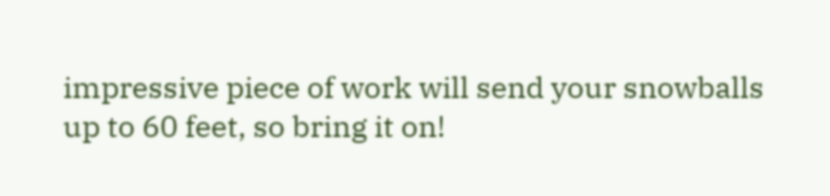impressive piece of work will send your snowballs up to 60 feet, so bring it on!